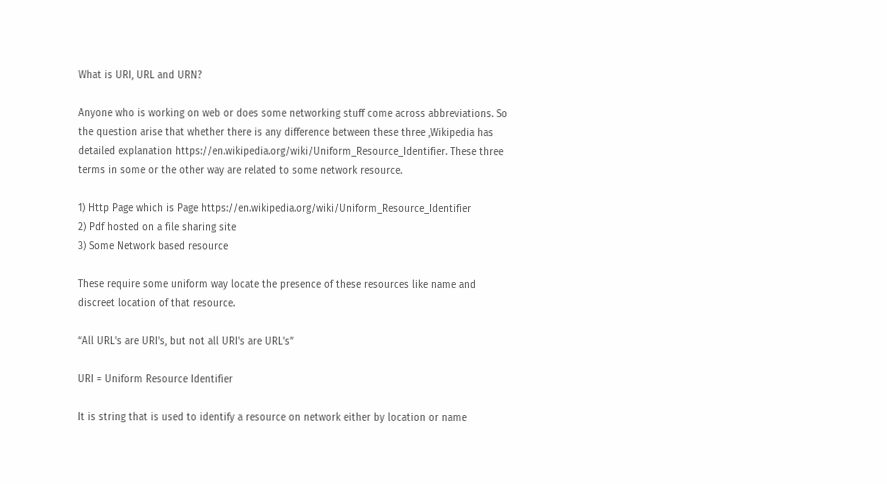What is URI, URL and URN?

Anyone who is working on web or does some networking stuff come across abbreviations. So the question arise that whether there is any difference between these three ,Wikipedia has detailed explanation https://en.wikipedia.org/wiki/Uniform_Resource_Identifier. These three terms in some or the other way are related to some network resource.

1) Http Page which is Page https://en.wikipedia.org/wiki/Uniform_Resource_Identifier
2) Pdf hosted on a file sharing site
3) Some Network based resource

These require some uniform way locate the presence of these resources like name and discreet location of that resource.

“All URL's are URI's, but not all URI's are URL's”

URI = Uniform Resource Identifier

It is string that is used to identify a resource on network either by location or name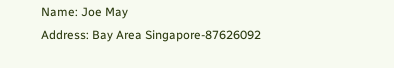Name: Joe May
Address: Bay Area Singapore-87626092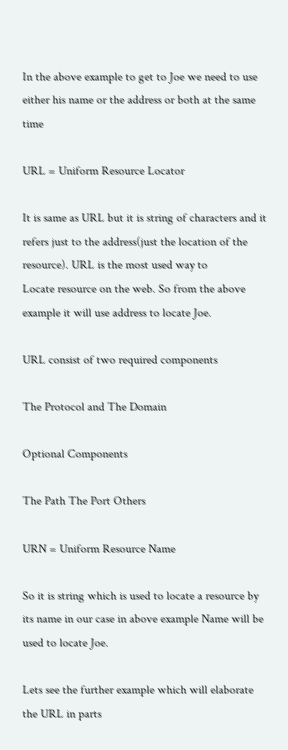In the above example to get to Joe we need to use either his name or the address or both at the same time

URL = Uniform Resource Locator

It is same as URL but it is string of characters and it refers just to the address(just the location of the resource). URL is the most used way to
Locate resource on the web. So from the above example it will use address to locate Joe.

URL consist of two required components

The Protocol and The Domain

Optional Components

The Path The Port Others

URN = Uniform Resource Name

So it is string which is used to locate a resource by its name in our case in above example Name will be used to locate Joe.

Lets see the further example which will elaborate the URL in parts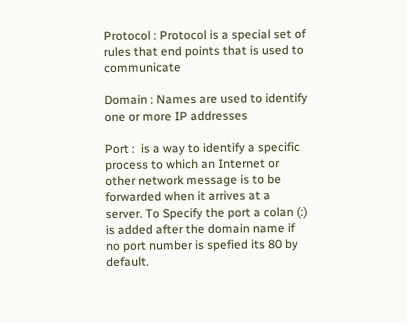Protocol : Protocol is a special set of rules that end points that is used to communicate

Domain : Names are used to identify one or more IP addresses

Port :  is a way to identify a specific process to which an Internet or other network message is to be forwarded when it arrives at a server. To Specify the port a colan (:) is added after the domain name if no port number is spefied its 80 by default.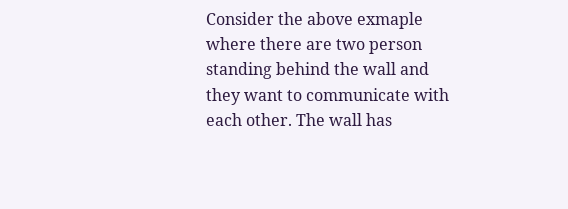Consider the above exmaple where there are two person standing behind the wall and they want to communicate with each other. The wall has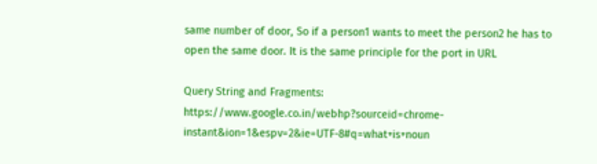same number of door, So if a person1 wants to meet the person2 he has to open the same door. It is the same principle for the port in URL

Query String and Fragments: https://www.google.co.in/webhp?sourceid=chrome-instant&ion=1&espv=2&ie=UTF-8#q=what+is+noun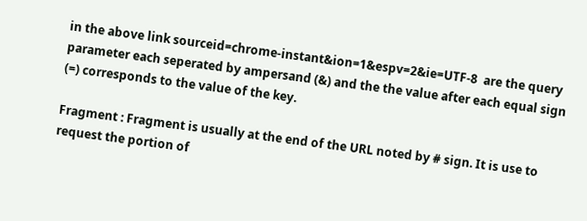in the above link sourceid=chrome-instant&ion=1&espv=2&ie=UTF-8  are the query parameter each seperated by ampersand (&) and the the value after each equal sign (=) corresponds to the value of the key.

Fragment : Fragment is usually at the end of the URL noted by # sign. It is use to request the portion of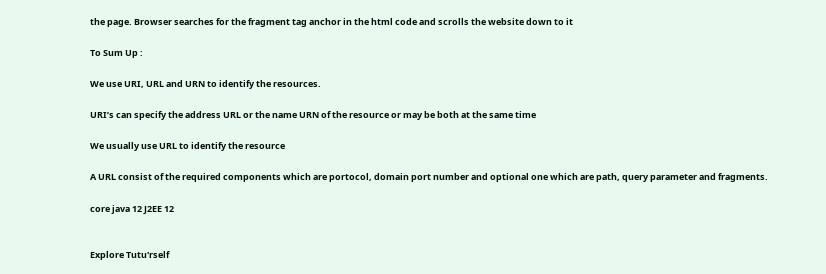the page. Browser searches for the fragment tag anchor in the html code and scrolls the website down to it

To Sum Up :

We use URI, URL and URN to identify the resources.

URI’s can specify the address URL or the name URN of the resource or may be both at the same time

We usually use URL to identify the resource

A URL consist of the required components which are portocol, domain port number and optional one which are path, query parameter and fragments.

core java 12 J2EE 12


Explore Tutu'rself